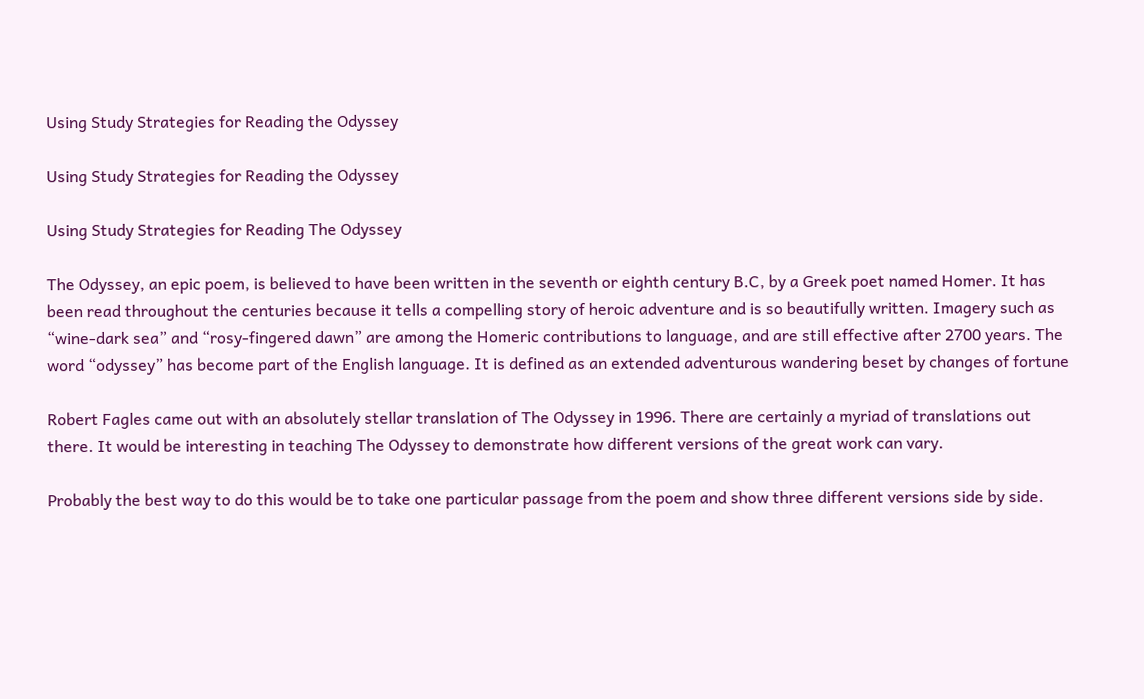Using Study Strategies for Reading the Odyssey

Using Study Strategies for Reading the Odyssey

Using Study Strategies for Reading The Odyssey

The Odyssey, an epic poem, is believed to have been written in the seventh or eighth century B.C, by a Greek poet named Homer. It has been read throughout the centuries because it tells a compelling story of heroic adventure and is so beautifully written. Imagery such as “wine-dark sea” and “rosy-fingered dawn” are among the Homeric contributions to language, and are still effective after 2700 years. The word “odyssey” has become part of the English language. It is defined as an extended adventurous wandering beset by changes of fortune

Robert Fagles came out with an absolutely stellar translation of The Odyssey in 1996. There are certainly a myriad of translations out there. It would be interesting in teaching The Odyssey to demonstrate how different versions of the great work can vary.

Probably the best way to do this would be to take one particular passage from the poem and show three different versions side by side.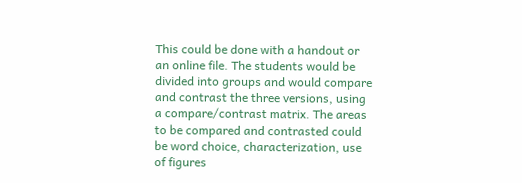This could be done with a handout or an online file. The students would be divided into groups and would compare and contrast the three versions, using a compare/contrast matrix. The areas to be compared and contrasted could be word choice, characterization, use of figures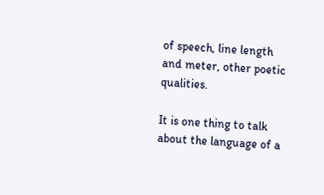of speech, line length and meter, other poetic qualities.

It is one thing to talk about the language of a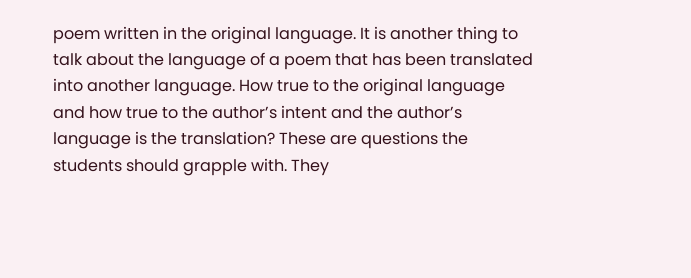poem written in the original language. It is another thing to talk about the language of a poem that has been translated into another language. How true to the original language and how true to the author’s intent and the author’s language is the translation? These are questions the students should grapple with. They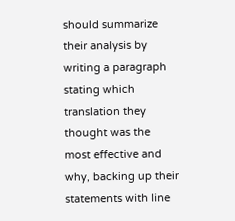should summarize their analysis by writing a paragraph stating which translation they thought was the most effective and why, backing up their statements with line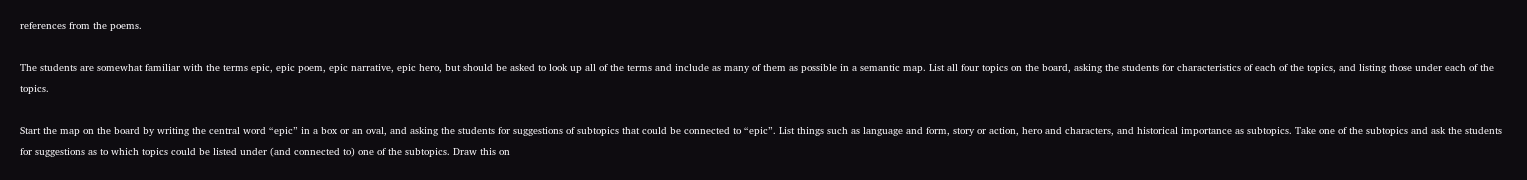references from the poems.

The students are somewhat familiar with the terms epic, epic poem, epic narrative, epic hero, but should be asked to look up all of the terms and include as many of them as possible in a semantic map. List all four topics on the board, asking the students for characteristics of each of the topics, and listing those under each of the topics.

Start the map on the board by writing the central word “epic” in a box or an oval, and asking the students for suggestions of subtopics that could be connected to “epic”. List things such as language and form, story or action, hero and characters, and historical importance as subtopics. Take one of the subtopics and ask the students for suggestions as to which topics could be listed under (and connected to) one of the subtopics. Draw this on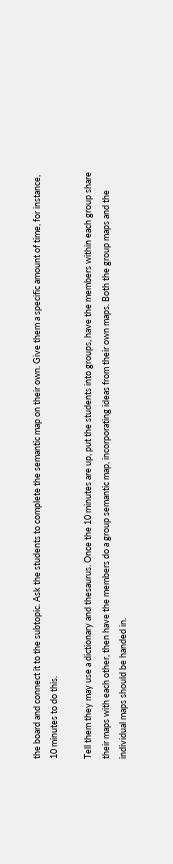the board and connect it to the subtopic. Ask the students to complete the semantic map on their own. Give them a specific amount of time, for instance, 10 minutes to do this.

Tell them they may use a dictionary and thesaurus. Once the 10 minutes are up, put the students into groups, have the members within each group share their maps with each other, then have the members do a group semantic map, incorporating ideas from their own maps. Both the group maps and the individual maps should be handed in.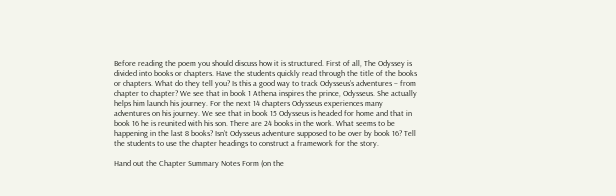Before reading the poem you should discuss how it is structured. First of all, The Odyssey is divided into books or chapters. Have the students quickly read through the title of the books or chapters. What do they tell you? Is this a good way to track Odysseus’s adventures – from chapter to chapter? We see that in book 1 Athena inspires the prince, Odysseus. She actually helps him launch his journey. For the next 14 chapters Odysseus experiences many adventures on his journey. We see that in book 15 Odysseus is headed for home and that in book 16 he is reunited with his son. There are 24 books in the work. What seems to be happening in the last 8 books? Isn’t Odysseus adventure supposed to be over by book 16? Tell the students to use the chapter headings to construct a framework for the story.

Hand out the Chapter Summary Notes Form (on the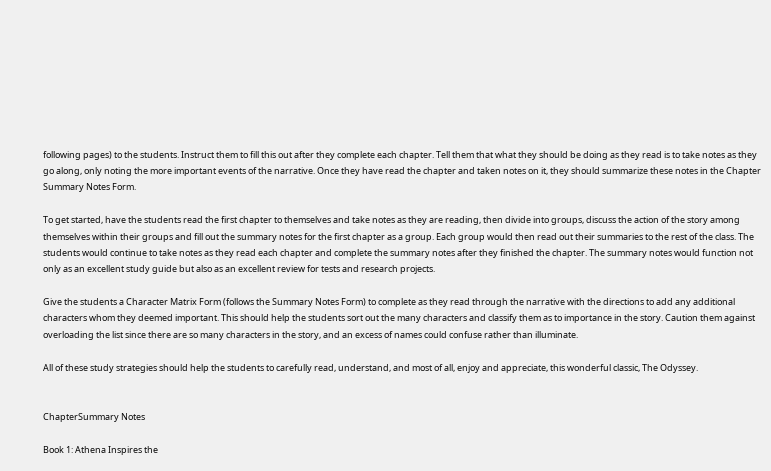following pages) to the students. Instruct them to fill this out after they complete each chapter. Tell them that what they should be doing as they read is to take notes as they go along, only noting the more important events of the narrative. Once they have read the chapter and taken notes on it, they should summarize these notes in the Chapter Summary Notes Form.

To get started, have the students read the first chapter to themselves and take notes as they are reading, then divide into groups, discuss the action of the story among themselves within their groups and fill out the summary notes for the first chapter as a group. Each group would then read out their summaries to the rest of the class. The students would continue to take notes as they read each chapter and complete the summary notes after they finished the chapter. The summary notes would function not only as an excellent study guide but also as an excellent review for tests and research projects.

Give the students a Character Matrix Form (follows the Summary Notes Form) to complete as they read through the narrative with the directions to add any additional characters whom they deemed important. This should help the students sort out the many characters and classify them as to importance in the story. Caution them against overloading the list since there are so many characters in the story, and an excess of names could confuse rather than illuminate.

All of these study strategies should help the students to carefully read, understand, and most of all, enjoy and appreciate, this wonderful classic, The Odyssey.


ChapterSummary Notes

Book 1: Athena Inspires the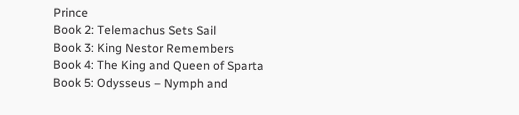Prince
Book 2: Telemachus Sets Sail
Book 3: King Nestor Remembers
Book 4: The King and Queen of Sparta
Book 5: Odysseus – Nymph and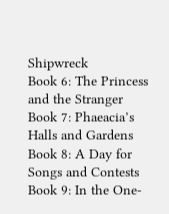Shipwreck
Book 6: The Princess and the Stranger
Book 7: Phaeacia’s Halls and Gardens
Book 8: A Day for Songs and Contests
Book 9: In the One-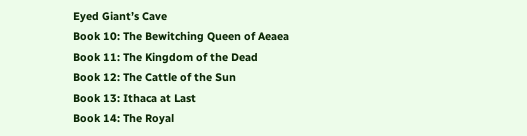Eyed Giant’s Cave
Book 10: The Bewitching Queen of Aeaea
Book 11: The Kingdom of the Dead
Book 12: The Cattle of the Sun
Book 13: Ithaca at Last
Book 14: The Royal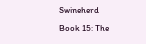Swineherd
Book 15: The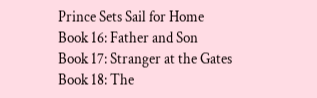Prince Sets Sail for Home
Book 16: Father and Son
Book 17: Stranger at the Gates
Book 18: The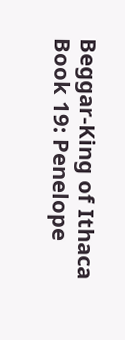Beggar-King of Ithaca
Book 19: Penelope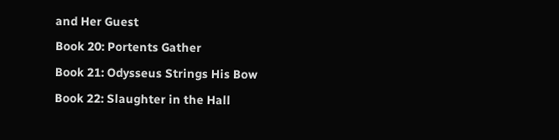and Her Guest
Book 20: Portents Gather
Book 21: Odysseus Strings His Bow
Book 22: Slaughter in the Hall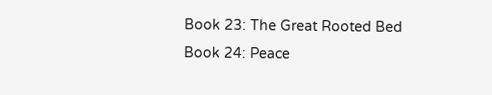Book 23: The Great Rooted Bed
Book 24: Peace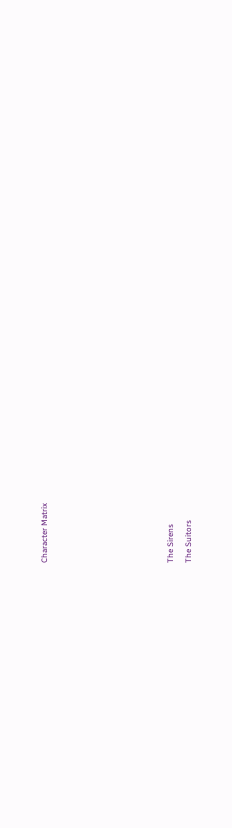Character Matrix













The Sirens

The Suitors